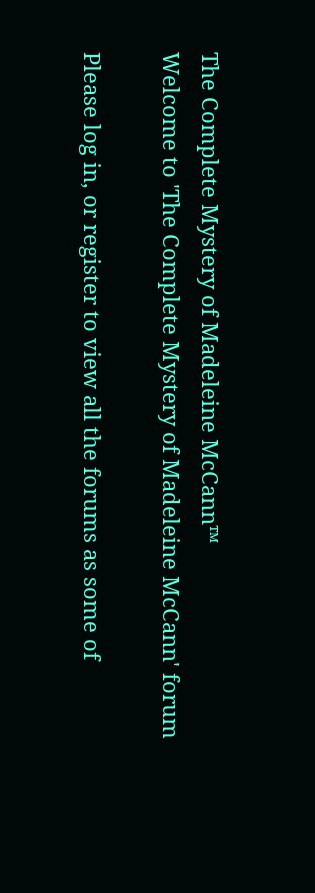The Complete Mystery of Madeleine McCann™
Welcome to 'The Complete Mystery of Madeleine McCann' forum

Please log in, or register to view all the forums as some of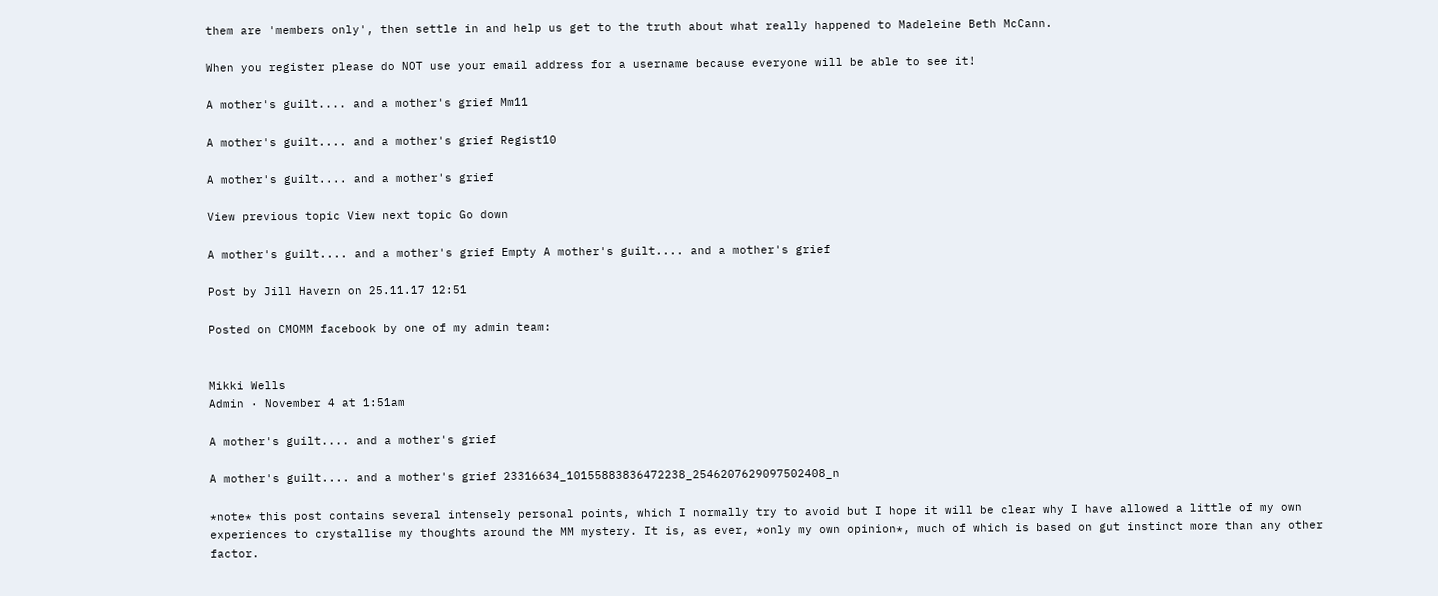them are 'members only', then settle in and help us get to the truth about what really happened to Madeleine Beth McCann.

When you register please do NOT use your email address for a username because everyone will be able to see it!

A mother's guilt.... and a mother's grief Mm11

A mother's guilt.... and a mother's grief Regist10

A mother's guilt.... and a mother's grief

View previous topic View next topic Go down

A mother's guilt.... and a mother's grief Empty A mother's guilt.... and a mother's grief

Post by Jill Havern on 25.11.17 12:51

Posted on CMOMM facebook by one of my admin team:


Mikki Wells
Admin · November 4 at 1:51am

A mother's guilt.... and a mother's grief

A mother's guilt.... and a mother's grief 23316634_10155883836472238_2546207629097502408_n

*note* this post contains several intensely personal points, which I normally try to avoid but I hope it will be clear why I have allowed a little of my own experiences to crystallise my thoughts around the MM mystery. It is, as ever, *only my own opinion*, much of which is based on gut instinct more than any other factor.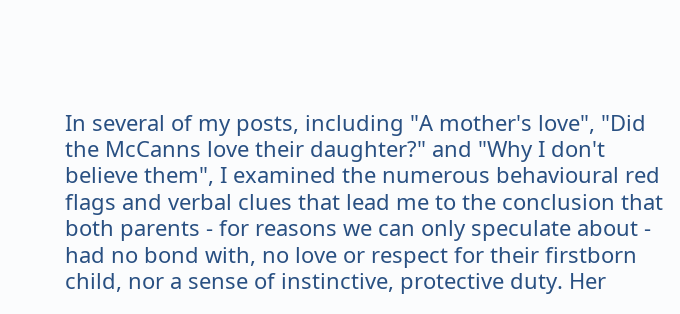In several of my posts, including "A mother's love", "Did the McCanns love their daughter?" and "Why I don't believe them", I examined the numerous behavioural red flags and verbal clues that lead me to the conclusion that both parents - for reasons we can only speculate about - had no bond with, no love or respect for their firstborn child, nor a sense of instinctive, protective duty. Her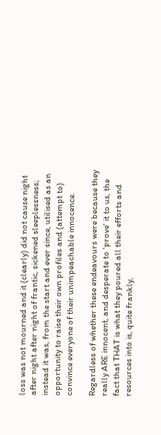loss was not mourned and it (clearly) did not cause night after night after night of frantic, sickened sleeplessness; instead it was, from the start and ever since, utilised as an opportunity to raise their own profiles and (attempt to) convince everyone of their unimpeachable innocence.

Regardless of whether these endeavours were because they really ARE innocent, and desperate to 'prove' it to us, the fact that THAT is what they poured all their efforts and resources into is, quite frankly,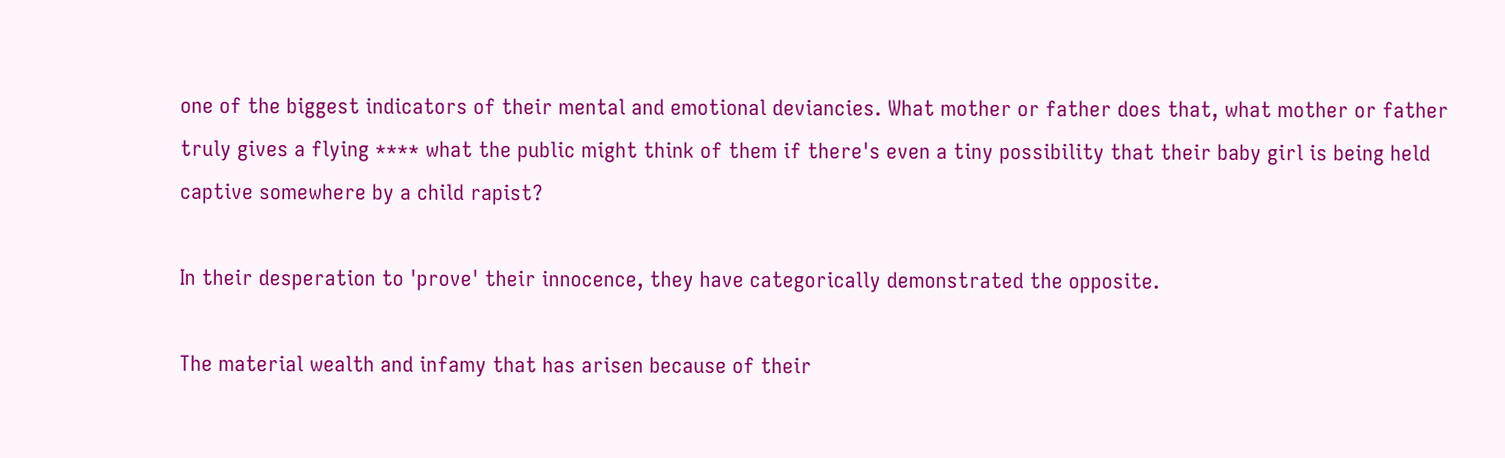one of the biggest indicators of their mental and emotional deviancies. What mother or father does that, what mother or father truly gives a flying **** what the public might think of them if there's even a tiny possibility that their baby girl is being held captive somewhere by a child rapist?

In their desperation to 'prove' their innocence, they have categorically demonstrated the opposite.

The material wealth and infamy that has arisen because of their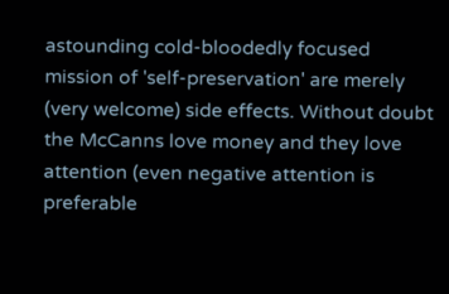astounding cold-bloodedly focused mission of 'self-preservation' are merely (very welcome) side effects. Without doubt the McCanns love money and they love attention (even negative attention is preferable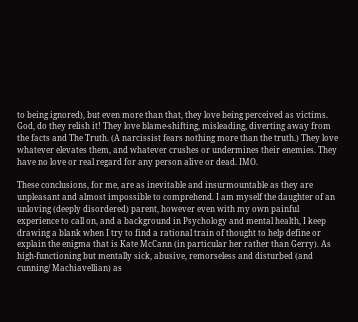to being ignored), but even more than that, they love being perceived as victims. God, do they relish it! They love blame-shifting, misleading, diverting away from the facts and The Truth. (A narcissist fears nothing more than the truth.) They love whatever elevates them, and whatever crushes or undermines their enemies. They have no love or real regard for any person alive or dead. IMO.

These conclusions, for me, are as inevitable and insurmountable as they are unpleasant and almost impossible to comprehend. I am myself the daughter of an unloving (deeply disordered) parent, however even with my own painful experience to call on, and a background in Psychology and mental health, I keep drawing a blank when I try to find a rational train of thought to help define or explain the enigma that is Kate McCann (in particular her rather than Gerry). As high-functioning but mentally sick, abusive, remorseless and disturbed (and cunning/ Machiavellian) as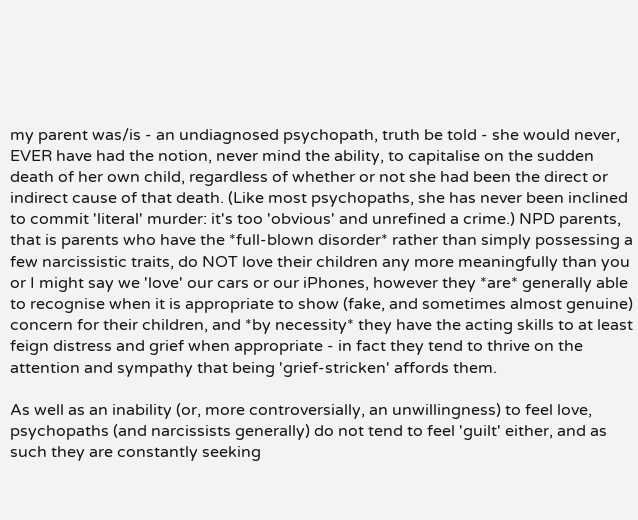my parent was/is - an undiagnosed psychopath, truth be told - she would never, EVER have had the notion, never mind the ability, to capitalise on the sudden death of her own child, regardless of whether or not she had been the direct or indirect cause of that death. (Like most psychopaths, she has never been inclined to commit 'literal' murder: it's too 'obvious' and unrefined a crime.) NPD parents, that is parents who have the *full-blown disorder* rather than simply possessing a few narcissistic traits, do NOT love their children any more meaningfully than you or I might say we 'love' our cars or our iPhones, however they *are* generally able to recognise when it is appropriate to show (fake, and sometimes almost genuine) concern for their children, and *by necessity* they have the acting skills to at least feign distress and grief when appropriate - in fact they tend to thrive on the attention and sympathy that being 'grief-stricken' affords them.

As well as an inability (or, more controversially, an unwillingness) to feel love, psychopaths (and narcissists generally) do not tend to feel 'guilt' either, and as such they are constantly seeking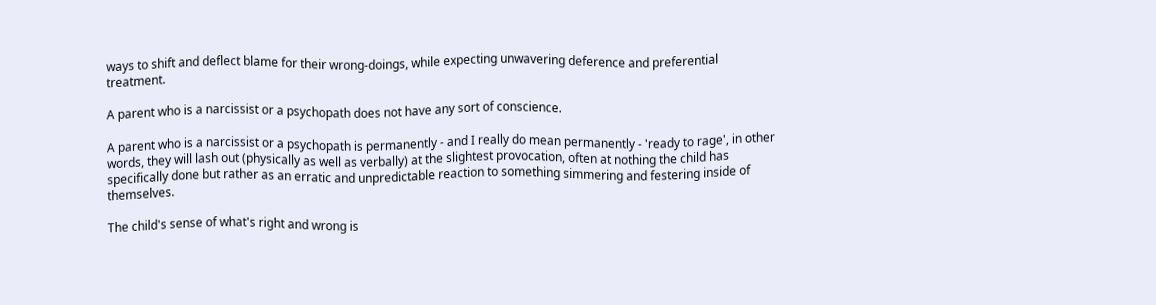ways to shift and deflect blame for their wrong-doings, while expecting unwavering deference and preferential treatment.

A parent who is a narcissist or a psychopath does not have any sort of conscience.

A parent who is a narcissist or a psychopath is permanently - and I really do mean permanently - 'ready to rage', in other words, they will lash out (physically as well as verbally) at the slightest provocation, often at nothing the child has specifically done but rather as an erratic and unpredictable reaction to something simmering and festering inside of themselves.

The child's sense of what's right and wrong is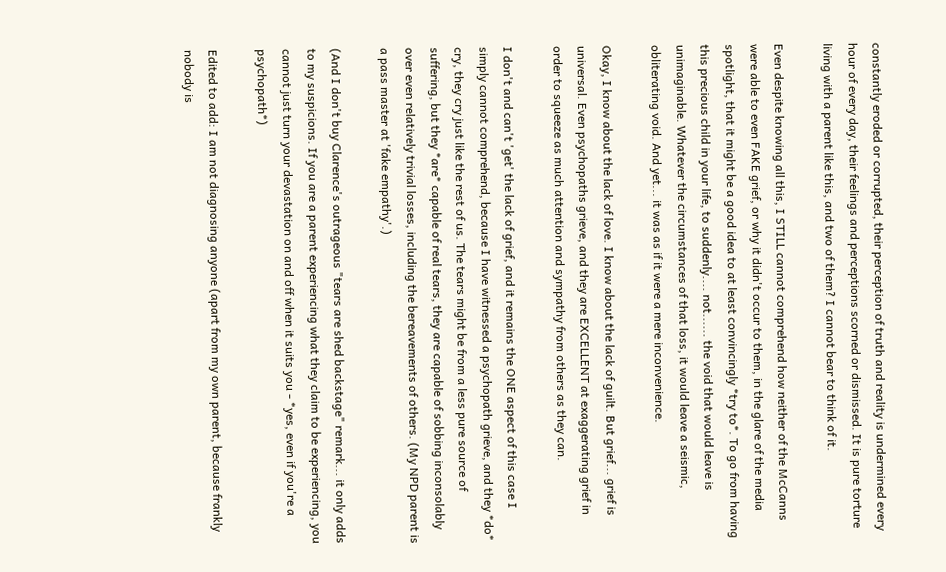constantly eroded or corrupted, their perception of truth and reality is undermined every hour of every day, their feelings and perceptions scorned or dismissed. It is pure torture living with a parent like this, and two of them? I cannot bear to think of it.

Even despite knowing all this, I STILL cannot comprehend how neither of the McCanns were able to even FAKE grief, or why it didn't occur to them, in the glare of the media spotlight, that it might be a good idea to at least convincingly *try to*. To go from having this precious child in your life, to suddenly.... not...... the void that would leave is unimaginable. Whatever the circumstances of that loss, it would leave a seismic, obliterating void. And yet... it was as if it were a mere inconvenience.

Okay, I know about the lack of love. I know about the lack of guilt. But grief... grief is universal. Even psychopaths grieve, and they are EXCELLENT at exaggerating grief in order to squeeze as much attention and sympathy from others as they can.

I don't and can't 'get' the lack of grief, and it remains the ONE aspect of this case I simply cannot comprehend, because I have witnessed a psychopath grieve, and they *do* cry, they cry just like the rest of us. The tears might be from a less pure source of suffering, but they *are* capable of real tears, they are capable of sobbing inconsolably over even relatively trivial losses, including the bereavements of others. (My NPD parent is a pass master at 'fake empathy'.)

(And I don't buy Clarence's outrageous "tears are shed backstage" remark... it only adds to my suspicions. If you are a parent experiencing what they claim to be experiencing, you cannot just turn your devastation on and off when it suits you - *yes, even if you're a psychopath*)

Edited to add: I am not diagnosing anyone (apart from my own parent, because frankly nobody is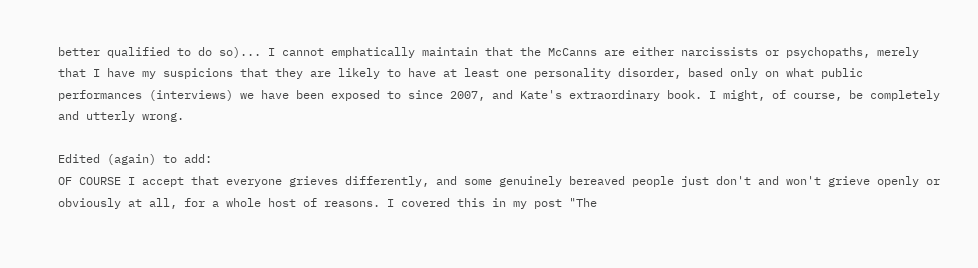better qualified to do so)... I cannot emphatically maintain that the McCanns are either narcissists or psychopaths, merely that I have my suspicions that they are likely to have at least one personality disorder, based only on what public performances (interviews) we have been exposed to since 2007, and Kate's extraordinary book. I might, of course, be completely and utterly wrong.

Edited (again) to add:
OF COURSE I accept that everyone grieves differently, and some genuinely bereaved people just don't and won't grieve openly or obviously at all, for a whole host of reasons. I covered this in my post "The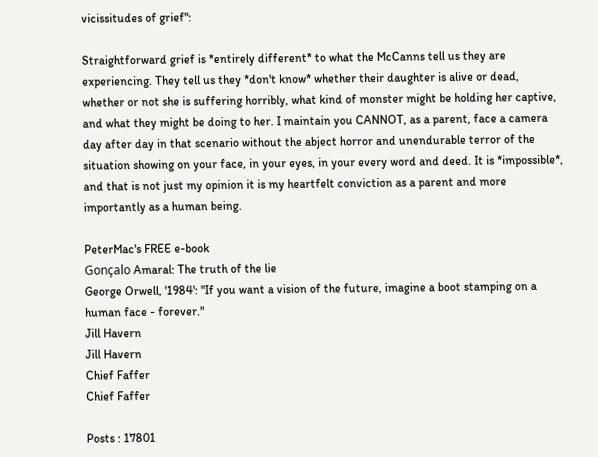vicissitudes of grief":

Straightforward grief is *entirely different* to what the McCanns tell us they are experiencing. They tell us they *don't know* whether their daughter is alive or dead, whether or not she is suffering horribly, what kind of monster might be holding her captive, and what they might be doing to her. I maintain you CANNOT, as a parent, face a camera day after day in that scenario without the abject horror and unendurable terror of the situation showing on your face, in your eyes, in your every word and deed. It is *impossible*, and that is not just my opinion it is my heartfelt conviction as a parent and more importantly as a human being.

PeterMac's FREE e-book
Gonçalo Amaral: The truth of the lie
George Orwell, '1984': "If you want a vision of the future, imagine a boot stamping on a human face - forever."
Jill Havern
Jill Havern
Chief Faffer
Chief Faffer

Posts : 17801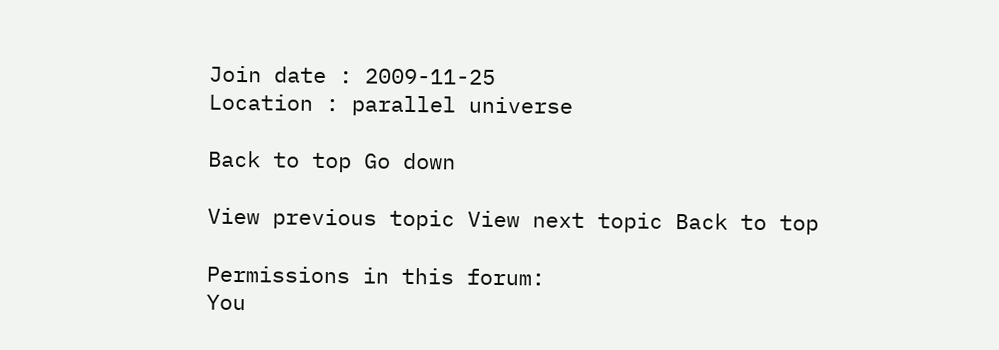Join date : 2009-11-25
Location : parallel universe

Back to top Go down

View previous topic View next topic Back to top

Permissions in this forum:
You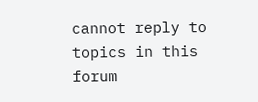cannot reply to topics in this forum